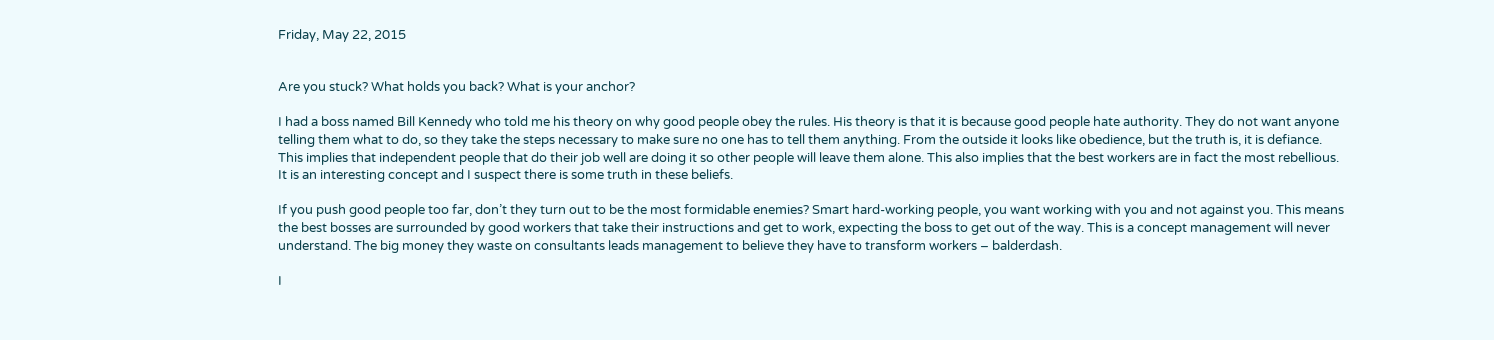Friday, May 22, 2015


Are you stuck? What holds you back? What is your anchor?

I had a boss named Bill Kennedy who told me his theory on why good people obey the rules. His theory is that it is because good people hate authority. They do not want anyone telling them what to do, so they take the steps necessary to make sure no one has to tell them anything. From the outside it looks like obedience, but the truth is, it is defiance. This implies that independent people that do their job well are doing it so other people will leave them alone. This also implies that the best workers are in fact the most rebellious. It is an interesting concept and I suspect there is some truth in these beliefs.

If you push good people too far, don’t they turn out to be the most formidable enemies? Smart hard-working people, you want working with you and not against you. This means the best bosses are surrounded by good workers that take their instructions and get to work, expecting the boss to get out of the way. This is a concept management will never understand. The big money they waste on consultants leads management to believe they have to transform workers – balderdash.

I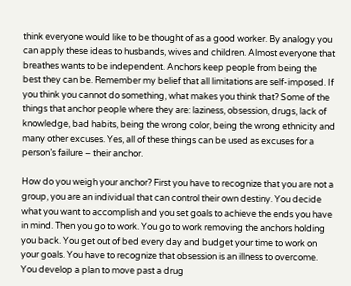think everyone would like to be thought of as a good worker. By analogy you can apply these ideas to husbands, wives and children. Almost everyone that breathes wants to be independent. Anchors keep people from being the best they can be. Remember my belief that all limitations are self-imposed. If you think you cannot do something, what makes you think that? Some of the things that anchor people where they are: laziness, obsession, drugs, lack of knowledge, bad habits, being the wrong color, being the wrong ethnicity and many other excuses. Yes, all of these things can be used as excuses for a person’s failure – their anchor.

How do you weigh your anchor? First you have to recognize that you are not a group, you are an individual that can control their own destiny. You decide what you want to accomplish and you set goals to achieve the ends you have in mind. Then you go to work. You go to work removing the anchors holding you back. You get out of bed every day and budget your time to work on your goals. You have to recognize that obsession is an illness to overcome. You develop a plan to move past a drug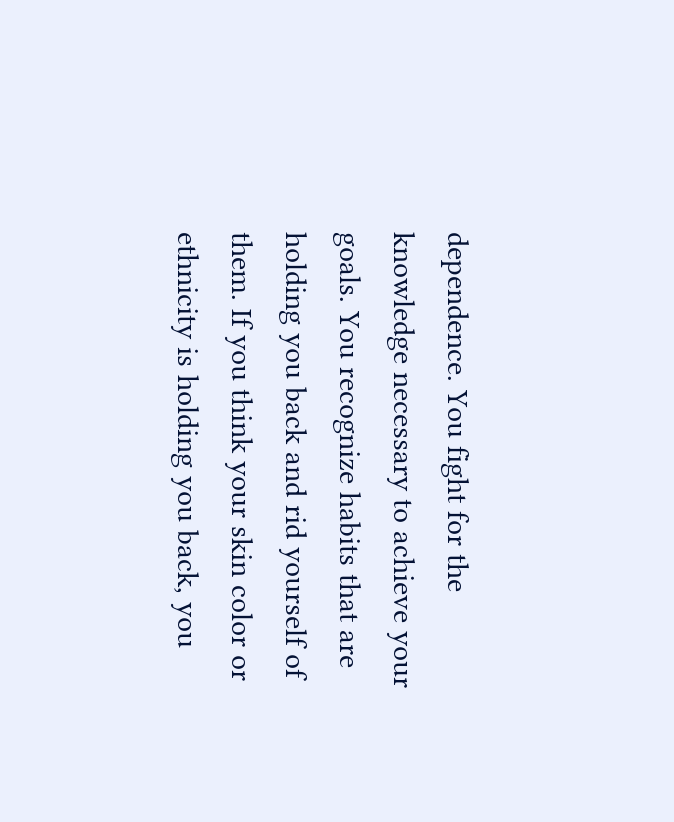dependence. You fight for the knowledge necessary to achieve your goals. You recognize habits that are holding you back and rid yourself of them. If you think your skin color or ethnicity is holding you back, you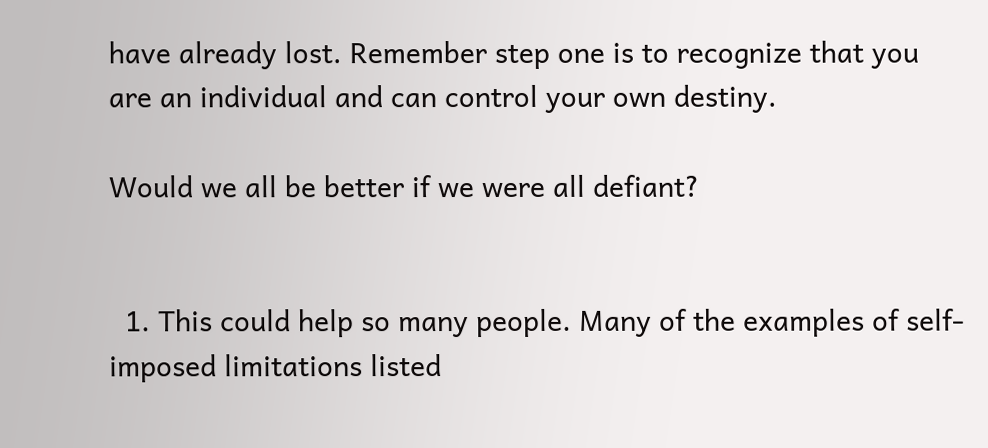have already lost. Remember step one is to recognize that you are an individual and can control your own destiny.

Would we all be better if we were all defiant?


  1. This could help so many people. Many of the examples of self-imposed limitations listed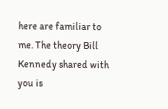here are familiar to me. The theory Bill Kennedy shared with you is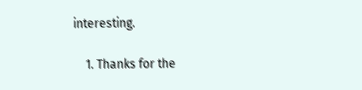interesting.

    1. Thanks for the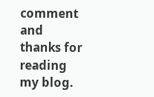comment and thanks for reading my blog.